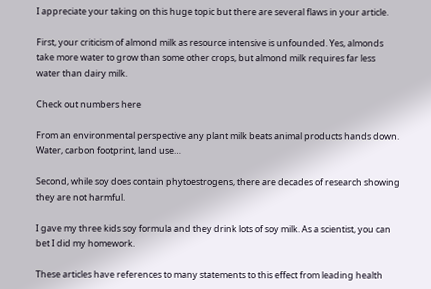I appreciate your taking on this huge topic but there are several flaws in your article.

First, your criticism of almond milk as resource intensive is unfounded. Yes, almonds take more water to grow than some other crops, but almond milk requires far less water than dairy milk.

Check out numbers here

From an environmental perspective any plant milk beats animal products hands down. Water, carbon footprint, land use…

Second, while soy does contain phytoestrogens, there are decades of research showing they are not harmful.

I gave my three kids soy formula and they drink lots of soy milk. As a scientist, you can bet I did my homework.

These articles have references to many statements to this effect from leading health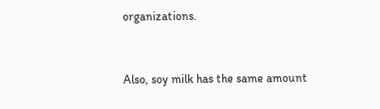organizations.


Also, soy milk has the same amount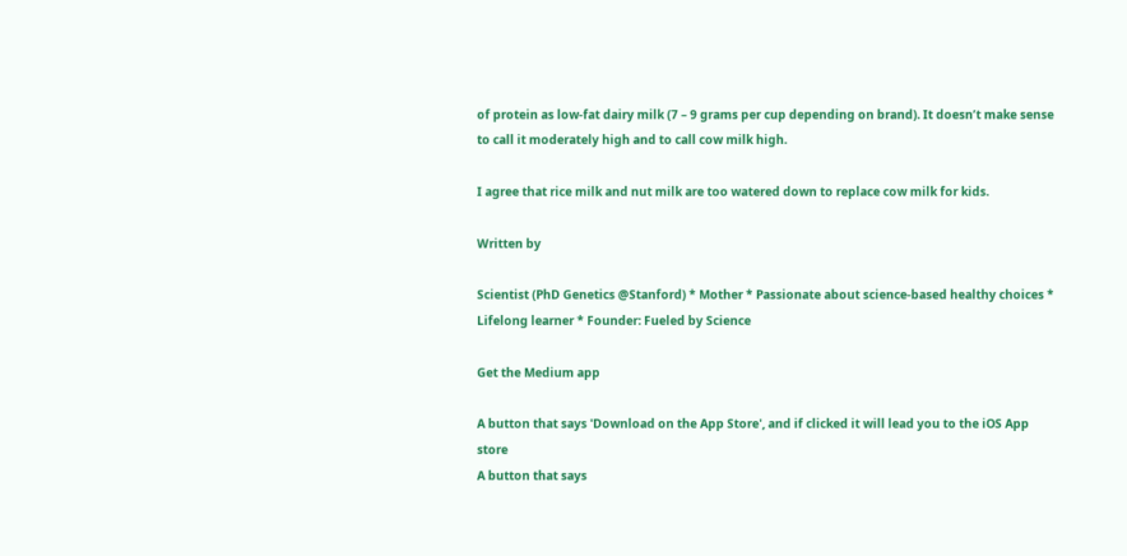of protein as low-fat dairy milk (7 – 9 grams per cup depending on brand). It doesn’t make sense to call it moderately high and to call cow milk high.

I agree that rice milk and nut milk are too watered down to replace cow milk for kids.

Written by

Scientist (PhD Genetics @Stanford) * Mother * Passionate about science-based healthy choices * Lifelong learner * Founder: Fueled by Science

Get the Medium app

A button that says 'Download on the App Store', and if clicked it will lead you to the iOS App store
A button that says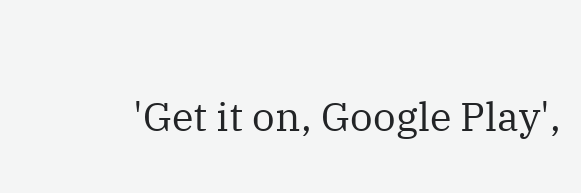'Get it on, Google Play',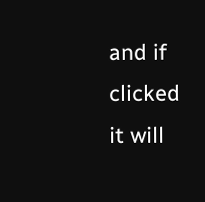and if clicked it will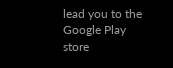lead you to the Google Play store